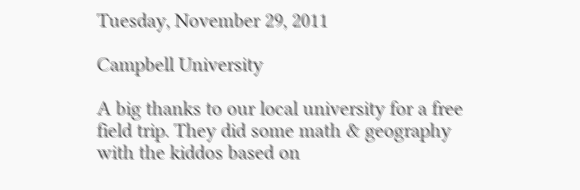Tuesday, November 29, 2011

Campbell University

A big thanks to our local university for a free field trip. They did some math & geography with the kiddos based on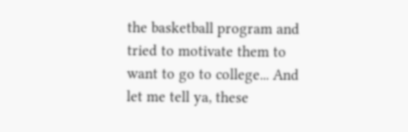the basketball program and tried to motivate them to want to go to college... And let me tell ya, these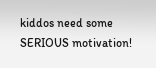kiddos need some SERIOUS motivation!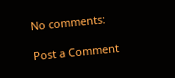No comments:

Post a Comment